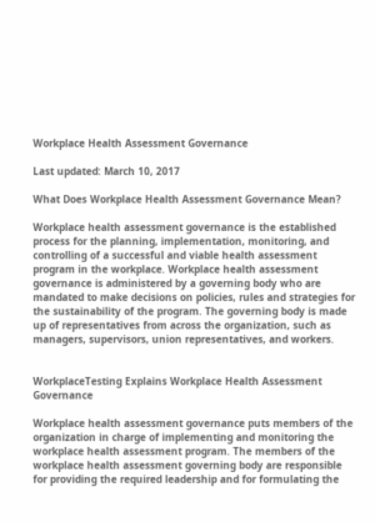Workplace Health Assessment Governance

Last updated: March 10, 2017

What Does Workplace Health Assessment Governance Mean?

Workplace health assessment governance is the established process for the planning, implementation, monitoring, and controlling of a successful and viable health assessment program in the workplace. Workplace health assessment governance is administered by a governing body who are mandated to make decisions on policies, rules and strategies for the sustainability of the program. The governing body is made up of representatives from across the organization, such as managers, supervisors, union representatives, and workers.


WorkplaceTesting Explains Workplace Health Assessment Governance

Workplace health assessment governance puts members of the organization in charge of implementing and monitoring the workplace health assessment program. The members of the workplace health assessment governing body are responsible for providing the required leadership and for formulating the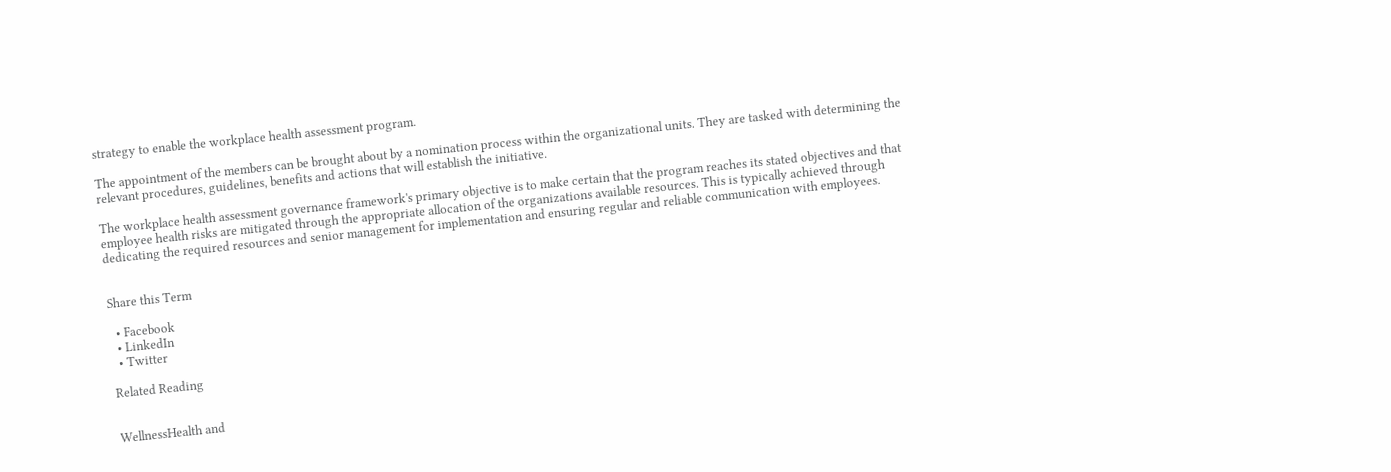strategy to enable the workplace health assessment program.

The appointment of the members can be brought about by a nomination process within the organizational units. They are tasked with determining the relevant procedures, guidelines, benefits and actions that will establish the initiative.

The workplace health assessment governance framework's primary objective is to make certain that the program reaches its stated objectives and that employee health risks are mitigated through the appropriate allocation of the organizations available resources. This is typically achieved through dedicating the required resources and senior management for implementation and ensuring regular and reliable communication with employees.


Share this Term

  • Facebook
  • LinkedIn
  • Twitter

Related Reading


WellnessHealth and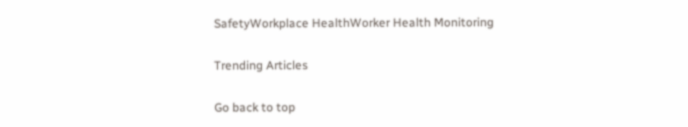SafetyWorkplace HealthWorker Health Monitoring

Trending Articles

Go back to top